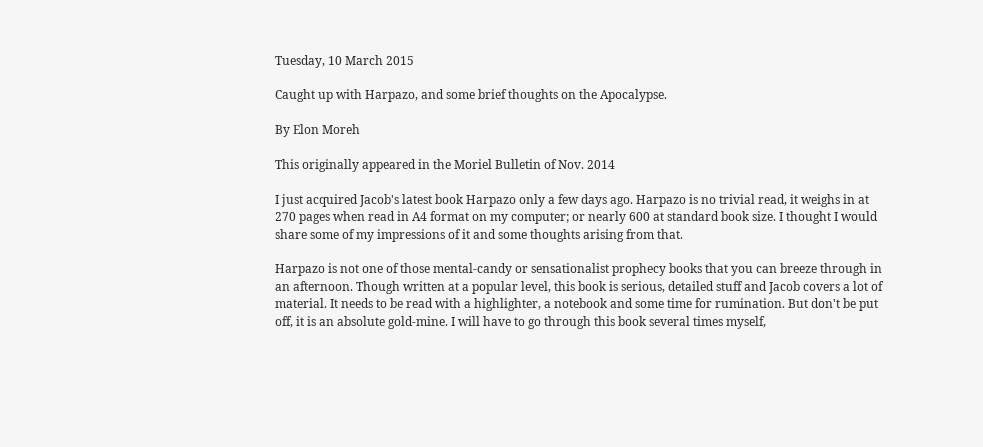Tuesday, 10 March 2015

Caught up with Harpazo, and some brief thoughts on the Apocalypse.

By Elon Moreh

This originally appeared in the Moriel Bulletin of Nov. 2014

I just acquired Jacob's latest book Harpazo only a few days ago. Harpazo is no trivial read, it weighs in at 270 pages when read in A4 format on my computer; or nearly 600 at standard book size. I thought I would share some of my impressions of it and some thoughts arising from that.

Harpazo is not one of those mental-candy or sensationalist prophecy books that you can breeze through in an afternoon. Though written at a popular level, this book is serious, detailed stuff and Jacob covers a lot of material. It needs to be read with a highlighter, a notebook and some time for rumination. But don't be put off, it is an absolute gold-mine. I will have to go through this book several times myself,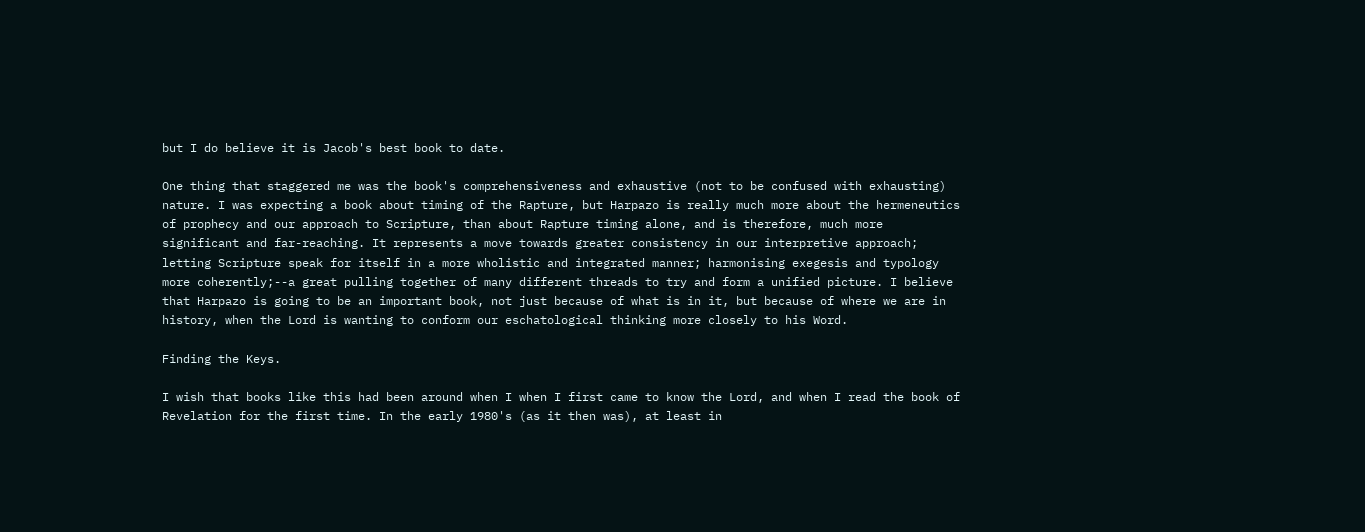but I do believe it is Jacob's best book to date.

One thing that staggered me was the book's comprehensiveness and exhaustive (not to be confused with exhausting) nature. I was expecting a book about timing of the Rapture, but Harpazo is really much more about the hermeneutics of prophecy and our approach to Scripture, than about Rapture timing alone, and is therefore, much more significant and far-reaching. It represents a move towards greater consistency in our interpretive approach; letting Scripture speak for itself in a more wholistic and integrated manner; harmonising exegesis and typology more coherently;--a great pulling together of many different threads to try and form a unified picture. I believe that Harpazo is going to be an important book, not just because of what is in it, but because of where we are in history, when the Lord is wanting to conform our eschatological thinking more closely to his Word.

Finding the Keys.

I wish that books like this had been around when I when I first came to know the Lord, and when I read the book of Revelation for the first time. In the early 1980's (as it then was), at least in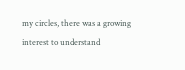my circles, there was a growing interest to understand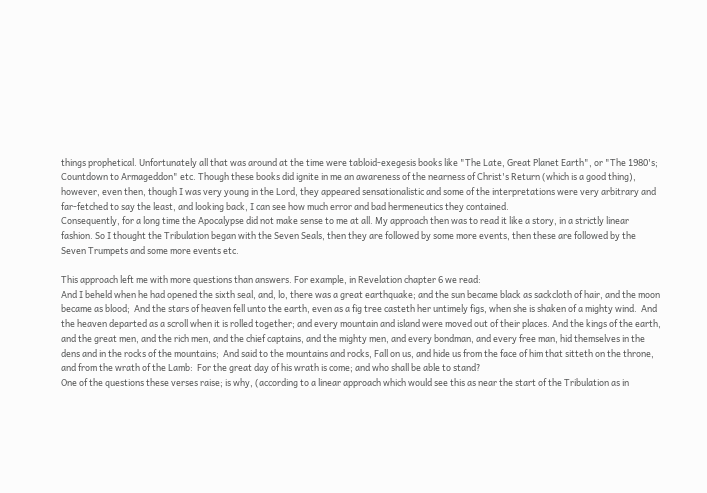things prophetical. Unfortunately all that was around at the time were tabloid-exegesis books like "The Late, Great Planet Earth", or "The 1980's; Countdown to Armageddon" etc. Though these books did ignite in me an awareness of the nearness of Christ's Return (which is a good thing), however, even then, though I was very young in the Lord, they appeared sensationalistic and some of the interpretations were very arbitrary and far-fetched to say the least, and looking back, I can see how much error and bad hermeneutics they contained.
Consequently, for a long time the Apocalypse did not make sense to me at all. My approach then was to read it like a story, in a strictly linear fashion. So I thought the Tribulation began with the Seven Seals, then they are followed by some more events, then these are followed by the Seven Trumpets and some more events etc.

This approach left me with more questions than answers. For example, in Revelation chapter 6 we read:
And I beheld when he had opened the sixth seal, and, lo, there was a great earthquake; and the sun became black as sackcloth of hair, and the moon became as blood;  And the stars of heaven fell unto the earth, even as a fig tree casteth her untimely figs, when she is shaken of a mighty wind.  And the heaven departed as a scroll when it is rolled together; and every mountain and island were moved out of their places. And the kings of the earth, and the great men, and the rich men, and the chief captains, and the mighty men, and every bondman, and every free man, hid themselves in the dens and in the rocks of the mountains;  And said to the mountains and rocks, Fall on us, and hide us from the face of him that sitteth on the throne, and from the wrath of the Lamb:  For the great day of his wrath is come; and who shall be able to stand?
One of the questions these verses raise; is why, (according to a linear approach which would see this as near the start of the Tribulation as in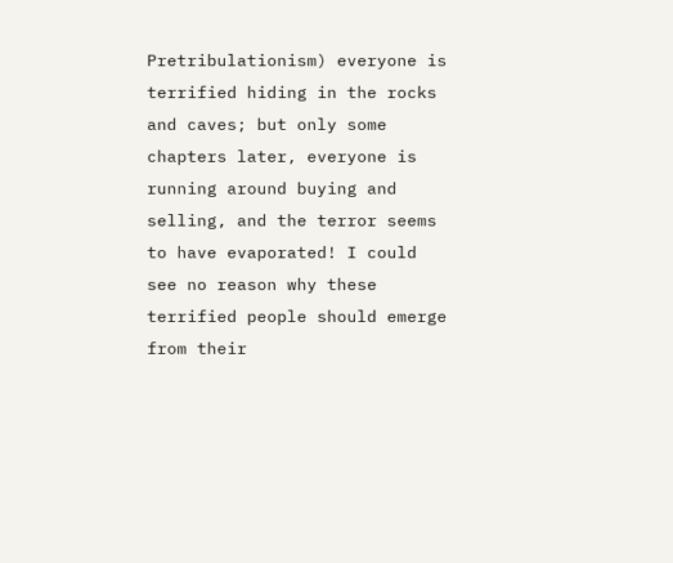Pretribulationism) everyone is terrified hiding in the rocks and caves; but only some chapters later, everyone is running around buying and selling, and the terror seems to have evaporated! I could see no reason why these terrified people should emerge from their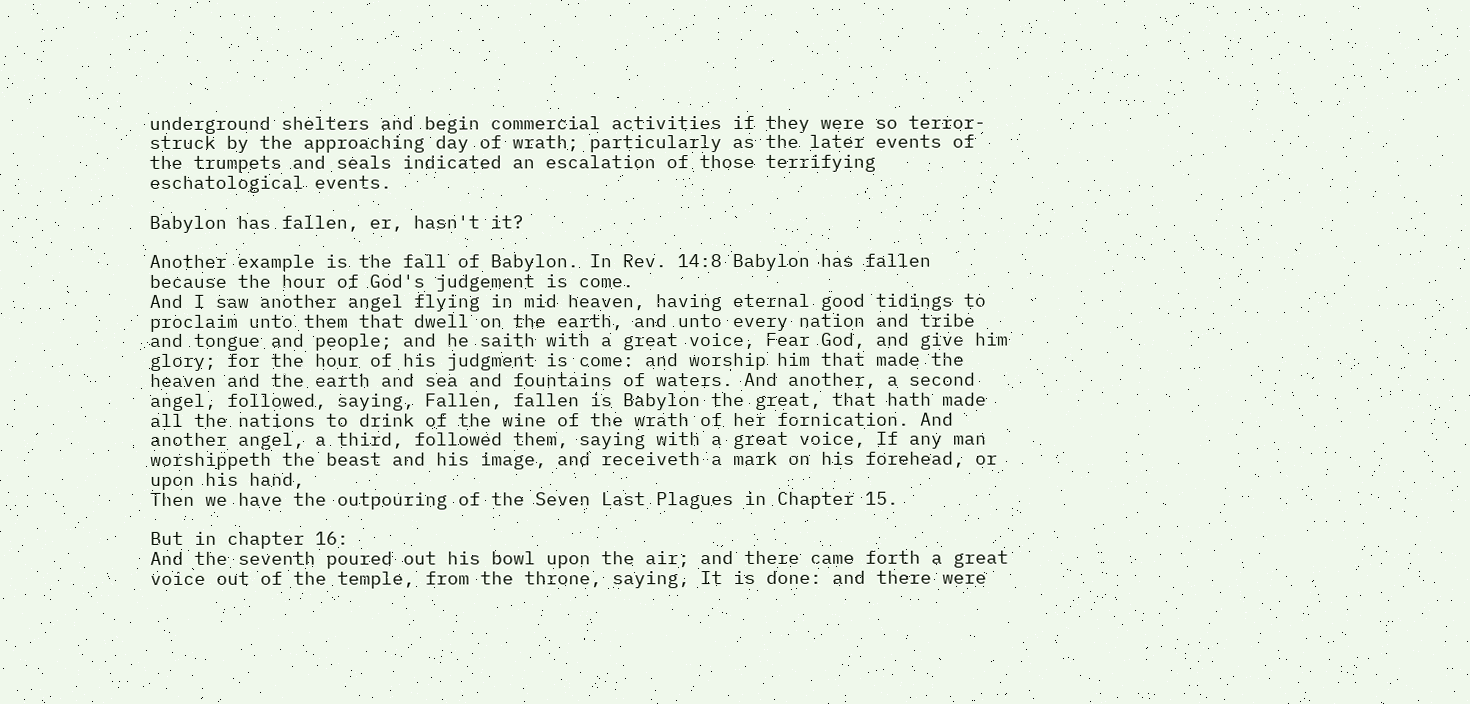underground shelters and begin commercial activities if they were so terror-struck by the approaching day of wrath; particularly as the later events of the trumpets and seals indicated an escalation of those terrifying eschatological events.

Babylon has fallen, er, hasn't it?

Another example is the fall of Babylon. In Rev. 14:8 Babylon has fallen because the hour of God's judgement is come.
And I saw another angel flying in mid heaven, having eternal good tidings to proclaim unto them that dwell on the earth, and unto every nation and tribe and tongue and people; and he saith with a great voice, Fear God, and give him glory; for the hour of his judgment is come: and worship him that made the heaven and the earth and sea and fountains of waters. And another, a second angel, followed, saying, Fallen, fallen is Babylon the great, that hath made all the nations to drink of the wine of the wrath of her fornication. And another angel, a third, followed them, saying with a great voice, If any man worshippeth the beast and his image, and receiveth a mark on his forehead, or upon his hand,
Then we have the outpouring of the Seven Last Plagues in Chapter 15.

But in chapter 16:
And the seventh poured out his bowl upon the air; and there came forth a great voice out of the temple, from the throne, saying, It is done: and there were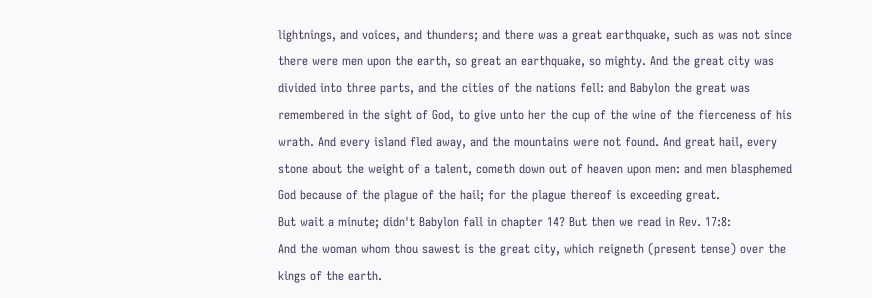lightnings, and voices, and thunders; and there was a great earthquake, such as was not since there were men upon the earth, so great an earthquake, so mighty. And the great city was divided into three parts, and the cities of the nations fell: and Babylon the great was remembered in the sight of God, to give unto her the cup of the wine of the fierceness of his wrath. And every island fled away, and the mountains were not found. And great hail, every stone about the weight of a talent, cometh down out of heaven upon men: and men blasphemed God because of the plague of the hail; for the plague thereof is exceeding great.
But wait a minute; didn't Babylon fall in chapter 14? But then we read in Rev. 17:8:
And the woman whom thou sawest is the great city, which reigneth (present tense) over the kings of the earth.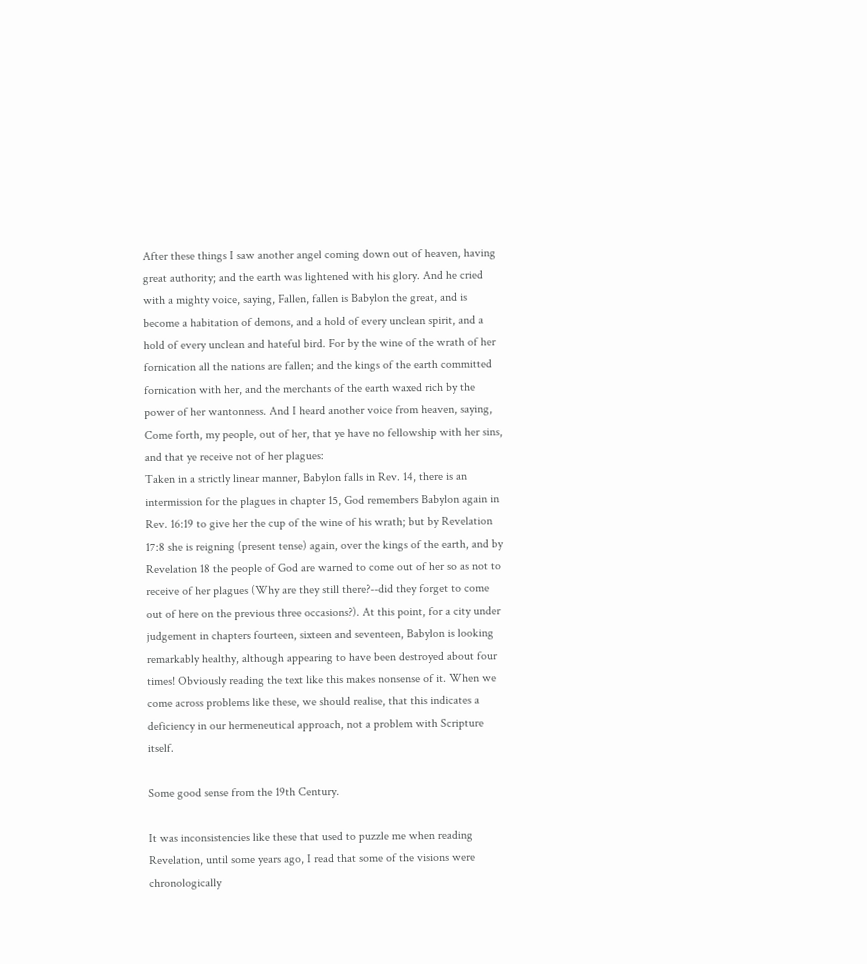After these things I saw another angel coming down out of heaven, having great authority; and the earth was lightened with his glory. And he cried with a mighty voice, saying, Fallen, fallen is Babylon the great, and is become a habitation of demons, and a hold of every unclean spirit, and a hold of every unclean and hateful bird. For by the wine of the wrath of her fornication all the nations are fallen; and the kings of the earth committed fornication with her, and the merchants of the earth waxed rich by the power of her wantonness. And I heard another voice from heaven, saying, Come forth, my people, out of her, that ye have no fellowship with her sins, and that ye receive not of her plagues:
Taken in a strictly linear manner, Babylon falls in Rev. 14, there is an intermission for the plagues in chapter 15, God remembers Babylon again in Rev. 16:19 to give her the cup of the wine of his wrath; but by Revelation 17:8 she is reigning (present tense) again, over the kings of the earth, and by Revelation 18 the people of God are warned to come out of her so as not to receive of her plagues (Why are they still there?--did they forget to come out of here on the previous three occasions?). At this point, for a city under judgement in chapters fourteen, sixteen and seventeen, Babylon is looking remarkably healthy, although appearing to have been destroyed about four times! Obviously reading the text like this makes nonsense of it. When we come across problems like these, we should realise, that this indicates a deficiency in our hermeneutical approach, not a problem with Scripture itself.

Some good sense from the 19th Century.

It was inconsistencies like these that used to puzzle me when reading Revelation, until some years ago, I read that some of the visions were chronologically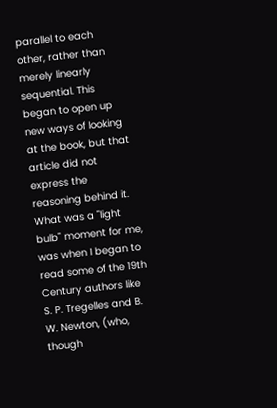parallel to each other, rather than merely linearly sequential. This began to open up new ways of looking at the book, but that article did not express the reasoning behind it. What was a "light bulb" moment for me, was when I began to read some of the 19th Century authors like S. P. Tregelles and B. W. Newton, (who, though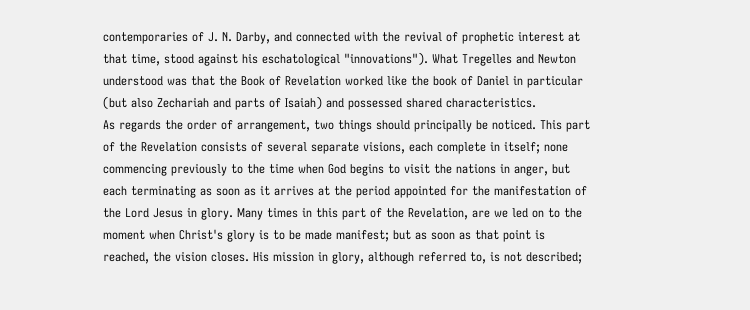contemporaries of J. N. Darby, and connected with the revival of prophetic interest at that time, stood against his eschatological "innovations"). What Tregelles and Newton understood was that the Book of Revelation worked like the book of Daniel in particular (but also Zechariah and parts of Isaiah) and possessed shared characteristics.
As regards the order of arrangement, two things should principally be noticed. This part of the Revelation consists of several separate visions, each complete in itself; none commencing previously to the time when God begins to visit the nations in anger, but each terminating as soon as it arrives at the period appointed for the manifestation of the Lord Jesus in glory. Many times in this part of the Revelation, are we led on to the moment when Christ's glory is to be made manifest; but as soon as that point is reached, the vision closes. His mission in glory, although referred to, is not described;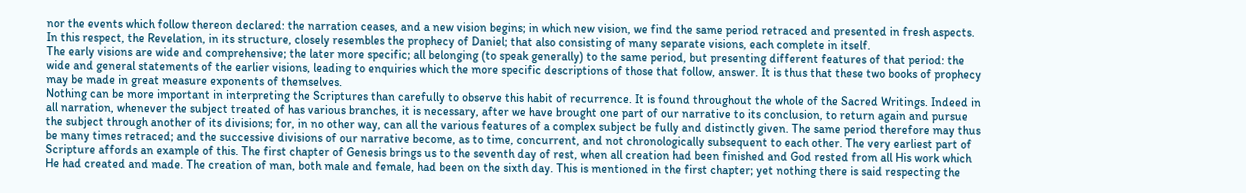nor the events which follow thereon declared: the narration ceases, and a new vision begins; in which new vision, we find the same period retraced and presented in fresh aspects. In this respect, the Revelation, in its structure, closely resembles the prophecy of Daniel; that also consisting of many separate visions, each complete in itself.
The early visions are wide and comprehensive; the later more specific; all belonging (to speak generally) to the same period, but presenting different features of that period: the wide and general statements of the earlier visions, leading to enquiries which the more specific descriptions of those that follow, answer. It is thus that these two books of prophecy may be made in great measure exponents of themselves.
Nothing can be more important in interpreting the Scriptures than carefully to observe this habit of recurrence. It is found throughout the whole of the Sacred Writings. Indeed in all narration, whenever the subject treated of has various branches, it is necessary, after we have brought one part of our narrative to its conclusion, to return again and pursue the subject through another of its divisions; for, in no other way, can all the various features of a complex subject be fully and distinctly given. The same period therefore may thus be many times retraced; and the successive divisions of our narrative become, as to time, concurrent, and not chronologically subsequent to each other. The very earliest part of Scripture affords an example of this. The first chapter of Genesis brings us to the seventh day of rest, when all creation had been finished and God rested from all His work which He had created and made. The creation of man, both male and female, had been on the sixth day. This is mentioned in the first chapter; yet nothing there is said respecting the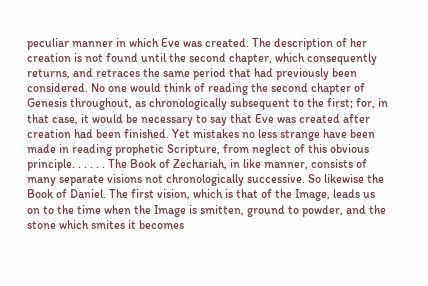peculiar manner in which Eve was created. The description of her creation is not found until the second chapter, which consequently returns, and retraces the same period that had previously been considered. No one would think of reading the second chapter of Genesis throughout, as chronologically subsequent to the first; for, in that case, it would be necessary to say that Eve was created after creation had been finished. Yet mistakes no less strange have been made in reading prophetic Scripture, from neglect of this obvious principle. . . . . . The Book of Zechariah, in like manner, consists of many separate visions not chronologically successive. So likewise the Book of Daniel. The first vision, which is that of the Image, leads us on to the time when the Image is smitten, ground to powder, and the stone which smites it becomes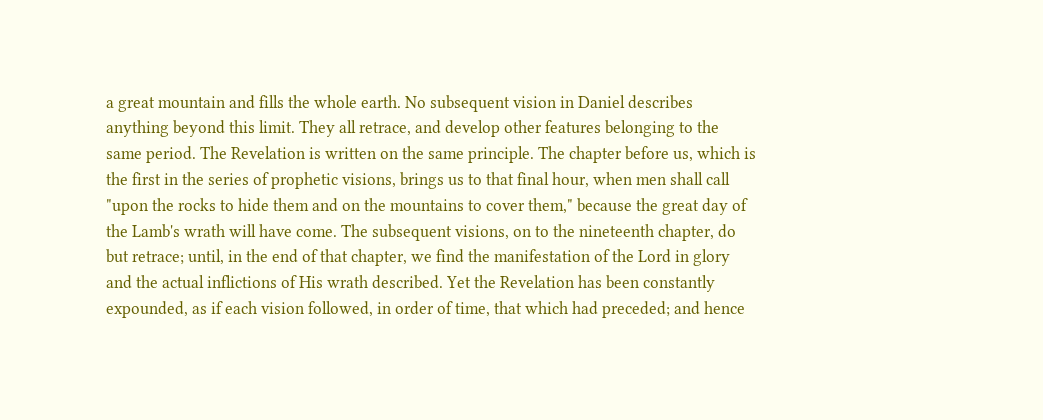a great mountain and fills the whole earth. No subsequent vision in Daniel describes anything beyond this limit. They all retrace, and develop other features belonging to the same period. The Revelation is written on the same principle. The chapter before us, which is the first in the series of prophetic visions, brings us to that final hour, when men shall call "upon the rocks to hide them and on the mountains to cover them," because the great day of the Lamb's wrath will have come. The subsequent visions, on to the nineteenth chapter, do but retrace; until, in the end of that chapter, we find the manifestation of the Lord in glory and the actual inflictions of His wrath described. Yet the Revelation has been constantly expounded, as if each vision followed, in order of time, that which had preceded; and hence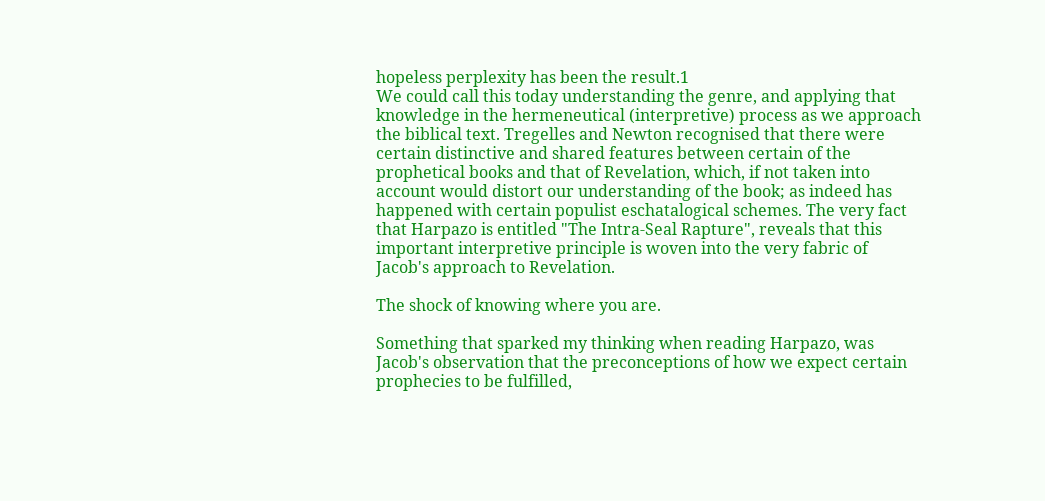hopeless perplexity has been the result.1
We could call this today understanding the genre, and applying that knowledge in the hermeneutical (interpretive) process as we approach the biblical text. Tregelles and Newton recognised that there were certain distinctive and shared features between certain of the prophetical books and that of Revelation, which, if not taken into account would distort our understanding of the book; as indeed has happened with certain populist eschatalogical schemes. The very fact that Harpazo is entitled "The Intra-Seal Rapture", reveals that this important interpretive principle is woven into the very fabric of Jacob's approach to Revelation.

The shock of knowing where you are.

Something that sparked my thinking when reading Harpazo, was Jacob's observation that the preconceptions of how we expect certain prophecies to be fulfilled,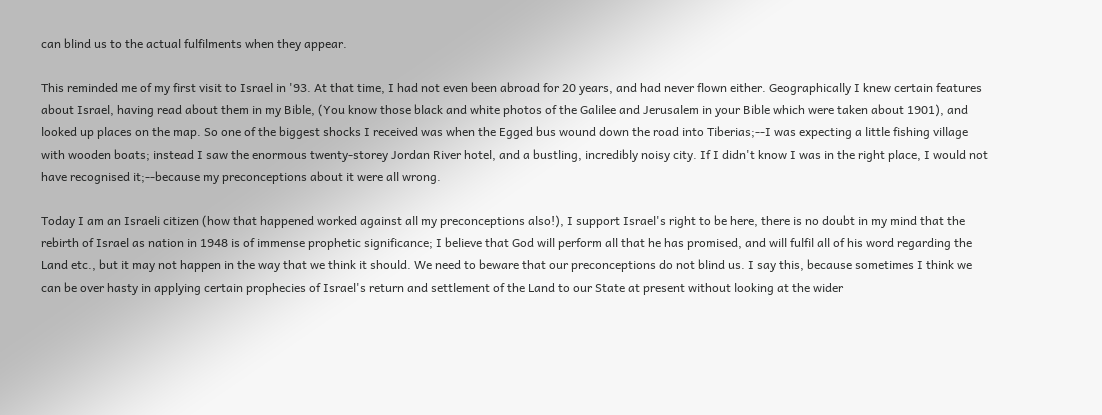can blind us to the actual fulfilments when they appear.

This reminded me of my first visit to Israel in '93. At that time, I had not even been abroad for 20 years, and had never flown either. Geographically I knew certain features about Israel, having read about them in my Bible, (You know those black and white photos of the Galilee and Jerusalem in your Bible which were taken about 1901), and looked up places on the map. So one of the biggest shocks I received was when the Egged bus wound down the road into Tiberias;--I was expecting a little fishing village with wooden boats; instead I saw the enormous twenty-storey Jordan River hotel, and a bustling, incredibly noisy city. If I didn't know I was in the right place, I would not have recognised it;--because my preconceptions about it were all wrong.

Today I am an Israeli citizen (how that happened worked against all my preconceptions also!), I support Israel's right to be here, there is no doubt in my mind that the rebirth of Israel as nation in 1948 is of immense prophetic significance; I believe that God will perform all that he has promised, and will fulfil all of his word regarding the Land etc., but it may not happen in the way that we think it should. We need to beware that our preconceptions do not blind us. I say this, because sometimes I think we can be over hasty in applying certain prophecies of Israel's return and settlement of the Land to our State at present without looking at the wider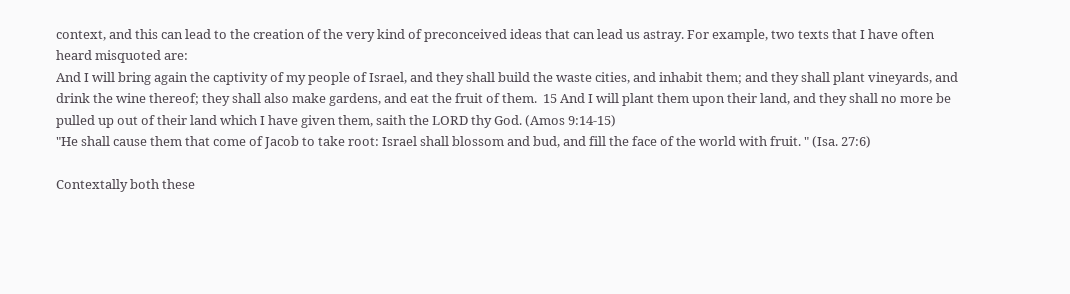context, and this can lead to the creation of the very kind of preconceived ideas that can lead us astray. For example, two texts that I have often heard misquoted are:
And I will bring again the captivity of my people of Israel, and they shall build the waste cities, and inhabit them; and they shall plant vineyards, and drink the wine thereof; they shall also make gardens, and eat the fruit of them.  15 And I will plant them upon their land, and they shall no more be pulled up out of their land which I have given them, saith the LORD thy God. (Amos 9:14-15)
"He shall cause them that come of Jacob to take root: Israel shall blossom and bud, and fill the face of the world with fruit. " (Isa. 27:6)

Contextally both these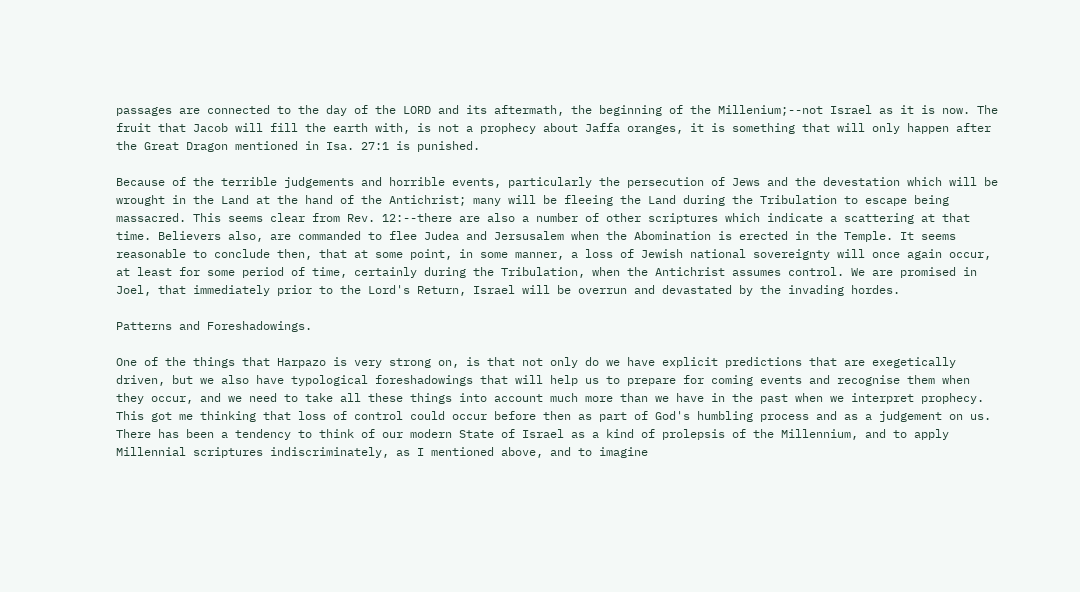passages are connected to the day of the LORD and its aftermath, the beginning of the Millenium;--not Israel as it is now. The fruit that Jacob will fill the earth with, is not a prophecy about Jaffa oranges, it is something that will only happen after the Great Dragon mentioned in Isa. 27:1 is punished.

Because of the terrible judgements and horrible events, particularly the persecution of Jews and the devestation which will be wrought in the Land at the hand of the Antichrist; many will be fleeing the Land during the Tribulation to escape being massacred. This seems clear from Rev. 12:--there are also a number of other scriptures which indicate a scattering at that time. Believers also, are commanded to flee Judea and Jersusalem when the Abomination is erected in the Temple. It seems reasonable to conclude then, that at some point, in some manner, a loss of Jewish national sovereignty will once again occur, at least for some period of time, certainly during the Tribulation, when the Antichrist assumes control. We are promised in Joel, that immediately prior to the Lord's Return, Israel will be overrun and devastated by the invading hordes.

Patterns and Foreshadowings.

One of the things that Harpazo is very strong on, is that not only do we have explicit predictions that are exegetically driven, but we also have typological foreshadowings that will help us to prepare for coming events and recognise them when they occur, and we need to take all these things into account much more than we have in the past when we interpret prophecy. This got me thinking that loss of control could occur before then as part of God's humbling process and as a judgement on us. There has been a tendency to think of our modern State of Israel as a kind of prolepsis of the Millennium, and to apply Millennial scriptures indiscriminately, as I mentioned above, and to imagine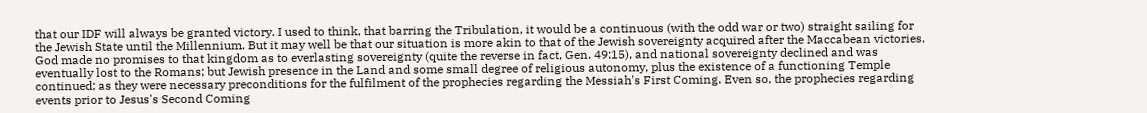that our IDF will always be granted victory. I used to think, that barring the Tribulation, it would be a continuous (with the odd war or two) straight sailing for the Jewish State until the Millennium. But it may well be that our situation is more akin to that of the Jewish sovereignty acquired after the Maccabean victories. God made no promises to that kingdom as to everlasting sovereignty (quite the reverse in fact, Gen. 49:15), and national sovereignty declined and was eventually lost to the Romans; but Jewish presence in the Land and some small degree of religious autonomy, plus the existence of a functioning Temple continued; as they were necessary preconditions for the fulfilment of the prophecies regarding the Messiah's First Coming. Even so, the prophecies regarding events prior to Jesus's Second Coming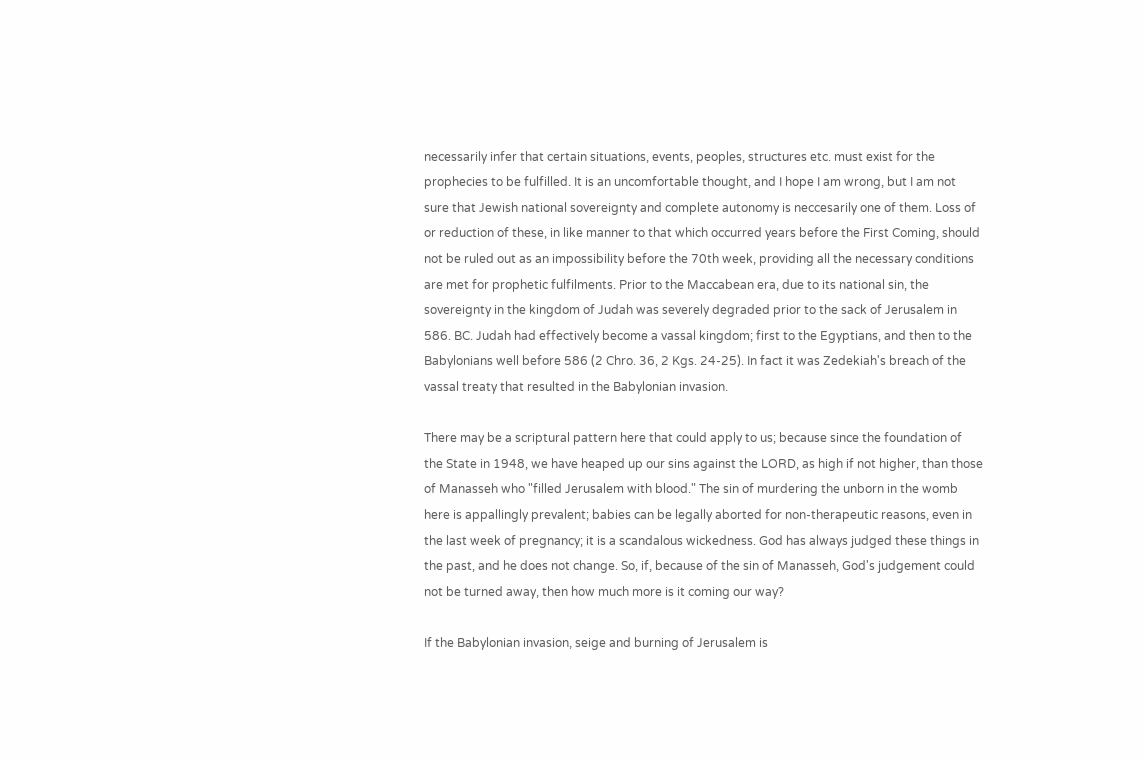necessarily infer that certain situations, events, peoples, structures etc. must exist for the prophecies to be fulfilled. It is an uncomfortable thought, and I hope I am wrong, but I am not sure that Jewish national sovereignty and complete autonomy is neccesarily one of them. Loss of or reduction of these, in like manner to that which occurred years before the First Coming, should not be ruled out as an impossibility before the 70th week, providing all the necessary conditions are met for prophetic fulfilments. Prior to the Maccabean era, due to its national sin, the sovereignty in the kingdom of Judah was severely degraded prior to the sack of Jerusalem in 586. BC. Judah had effectively become a vassal kingdom; first to the Egyptians, and then to the Babylonians well before 586 (2 Chro. 36, 2 Kgs. 24-25). In fact it was Zedekiah's breach of the vassal treaty that resulted in the Babylonian invasion.

There may be a scriptural pattern here that could apply to us; because since the foundation of the State in 1948, we have heaped up our sins against the LORD, as high if not higher, than those of Manasseh who "filled Jerusalem with blood." The sin of murdering the unborn in the womb here is appallingly prevalent; babies can be legally aborted for non-therapeutic reasons, even in the last week of pregnancy; it is a scandalous wickedness. God has always judged these things in the past, and he does not change. So, if, because of the sin of Manasseh, God's judgement could not be turned away, then how much more is it coming our way?

If the Babylonian invasion, seige and burning of Jerusalem is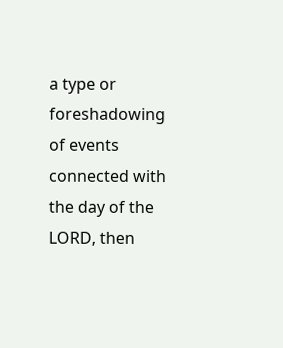a type or foreshadowing of events connected with the day of the LORD, then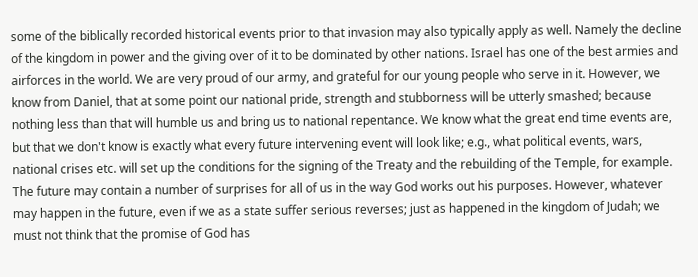some of the biblically recorded historical events prior to that invasion may also typically apply as well. Namely the decline of the kingdom in power and the giving over of it to be dominated by other nations. Israel has one of the best armies and airforces in the world. We are very proud of our army, and grateful for our young people who serve in it. However, we know from Daniel, that at some point our national pride, strength and stubborness will be utterly smashed; because nothing less than that will humble us and bring us to national repentance. We know what the great end time events are, but that we don't know is exactly what every future intervening event will look like; e.g., what political events, wars, national crises etc. will set up the conditions for the signing of the Treaty and the rebuilding of the Temple, for example. The future may contain a number of surprises for all of us in the way God works out his purposes. However, whatever may happen in the future, even if we as a state suffer serious reverses; just as happened in the kingdom of Judah; we must not think that the promise of God has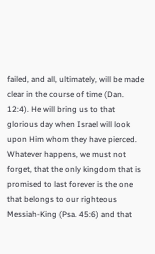failed, and all, ultimately, will be made clear in the course of time (Dan. 12:4). He will bring us to that glorious day when Israel will look upon Him whom they have pierced. Whatever happens, we must not forget, that the only kingdom that is promised to last forever is the one that belongs to our righteous Messiah-King (Psa. 45:6) and that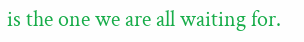is the one we are all waiting for.